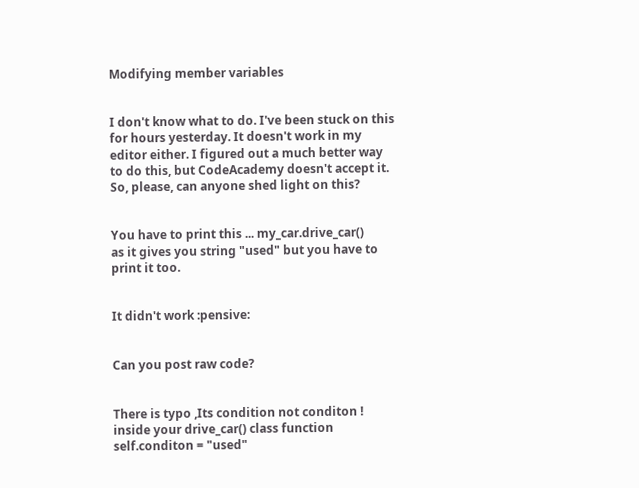Modifying member variables


I don't know what to do. I've been stuck on this for hours yesterday. It doesn't work in my editor either. I figured out a much better way to do this, but CodeAcademy doesn't accept it. So, please, can anyone shed light on this?


You have to print this ... my_car.drive_car()
as it gives you string "used" but you have to print it too.


It didn't work :pensive:


Can you post raw code?


There is typo ,Its condition not conditon !
inside your drive_car() class function
self.conditon = "used"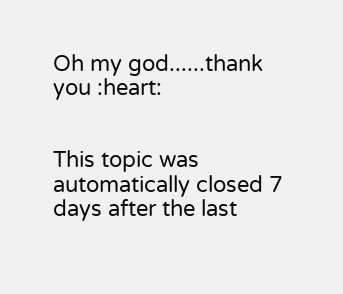Oh my god......thank you :heart:


This topic was automatically closed 7 days after the last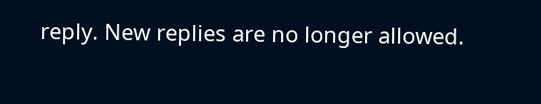reply. New replies are no longer allowed.